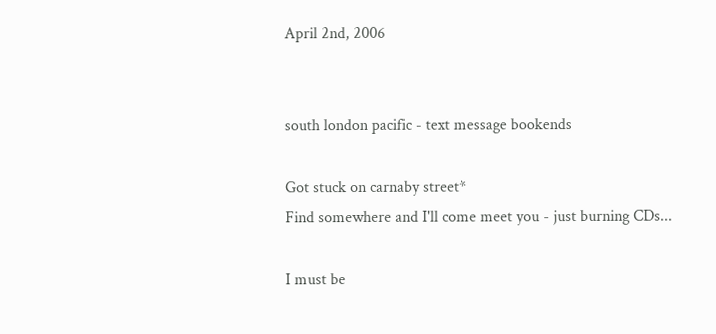April 2nd, 2006


south london pacific - text message bookends

Got stuck on carnaby street*
Find somewhere and I'll come meet you - just burning CDs...

I must be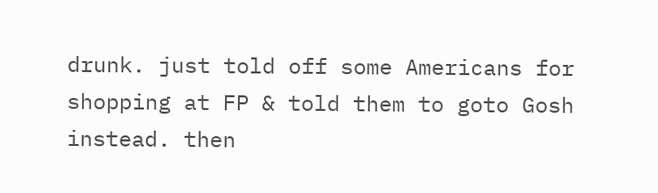drunk. just told off some Americans for shopping at FP & told them to goto Gosh instead. then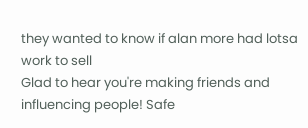they wanted to know if alan more had lotsa work to sell
Glad to hear you're making friends and influencing people! Safe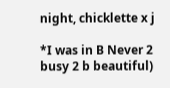night, chicklette x j

*I was in B Never 2 busy 2 b beautiful)